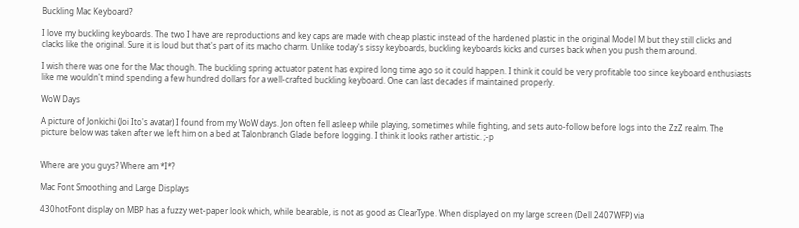Buckling Mac Keyboard?

I love my buckling keyboards. The two I have are reproductions and key caps are made with cheap plastic instead of the hardened plastic in the original Model M but they still clicks and clacks like the original. Sure it is loud but that's part of its macho charm. Unlike today's sissy keyboards, buckling keyboards kicks and curses back when you push them around.

I wish there was one for the Mac though. The buckling spring actuator patent has expired long time ago so it could happen. I think it could be very profitable too since keyboard enthusiasts like me wouldn't mind spending a few hundred dollars for a well-crafted buckling keyboard. One can last decades if maintained properly.

WoW Days

A picture of Jonkichi (Joi Ito's avatar) I found from my WoW days. Jon often fell asleep while playing, sometimes while fighting, and sets auto-follow before logs into the ZzZ realm. The picture below was taken after we left him on a bed at Talonbranch Glade before logging. I think it looks rather artistic. ;-p


Where are you guys? Where am *I*?

Mac Font Smoothing and Large Displays

430hotFont display on MBP has a fuzzy wet-paper look which, while bearable, is not as good as ClearType. When displayed on my large screen (Dell 2407WFP) via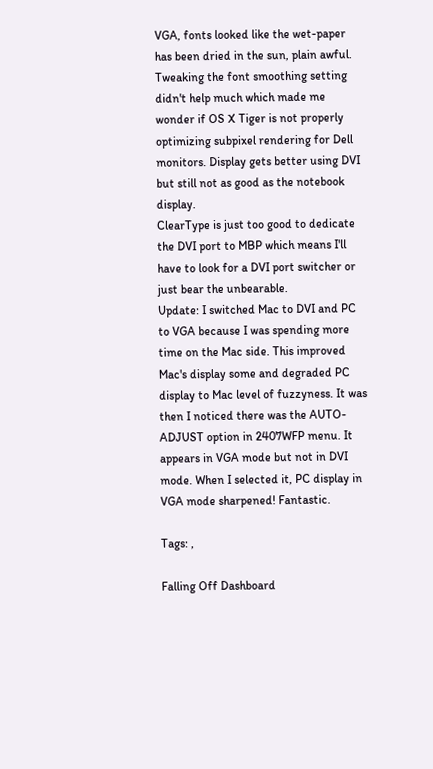VGA, fonts looked like the wet-paper has been dried in the sun, plain awful. Tweaking the font smoothing setting didn't help much which made me wonder if OS X Tiger is not properly optimizing subpixel rendering for Dell monitors. Display gets better using DVI but still not as good as the notebook display.
ClearType is just too good to dedicate the DVI port to MBP which means I'll have to look for a DVI port switcher or just bear the unbearable.
Update: I switched Mac to DVI and PC to VGA because I was spending more time on the Mac side. This improved Mac's display some and degraded PC display to Mac level of fuzzyness. It was then I noticed there was the AUTO-ADJUST option in 2407WFP menu. It appears in VGA mode but not in DVI mode. When I selected it, PC display in VGA mode sharpened! Fantastic.

Tags: ,

Falling Off Dashboard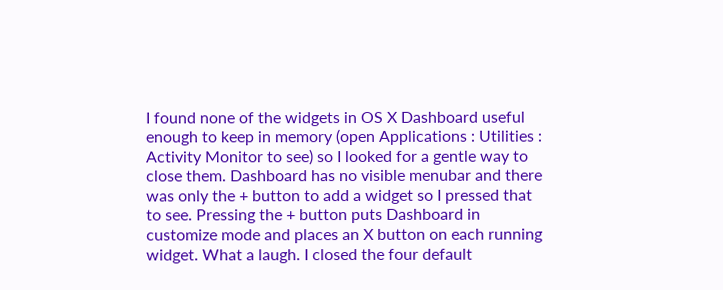I found none of the widgets in OS X Dashboard useful enough to keep in memory (open Applications : Utilities : Activity Monitor to see) so I looked for a gentle way to close them. Dashboard has no visible menubar and there was only the + button to add a widget so I pressed that to see. Pressing the + button puts Dashboard in customize mode and places an X button on each running widget. What a laugh. I closed the four default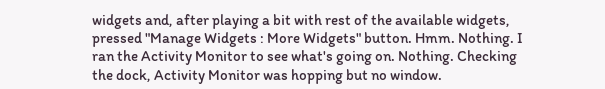widgets and, after playing a bit with rest of the available widgets, pressed "Manage Widgets : More Widgets" button. Hmm. Nothing. I ran the Activity Monitor to see what's going on. Nothing. Checking the dock, Activity Monitor was hopping but no window.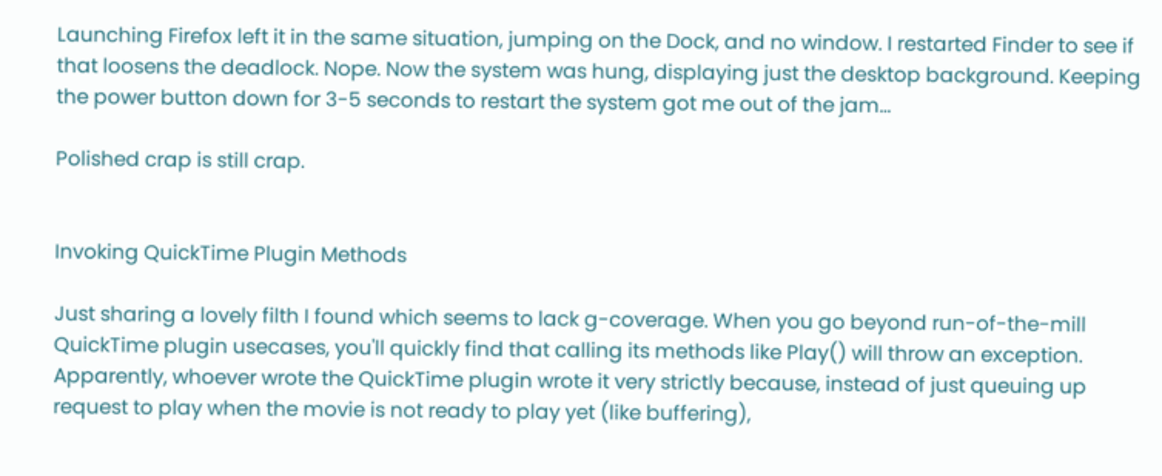Launching Firefox left it in the same situation, jumping on the Dock, and no window. I restarted Finder to see if that loosens the deadlock. Nope. Now the system was hung, displaying just the desktop background. Keeping the power button down for 3-5 seconds to restart the system got me out of the jam…

Polished crap is still crap.


Invoking QuickTime Plugin Methods

Just sharing a lovely filth I found which seems to lack g-coverage. When you go beyond run-of-the-mill QuickTime plugin usecases, you'll quickly find that calling its methods like Play() will throw an exception. Apparently, whoever wrote the QuickTime plugin wrote it very strictly because, instead of just queuing up request to play when the movie is not ready to play yet (like buffering),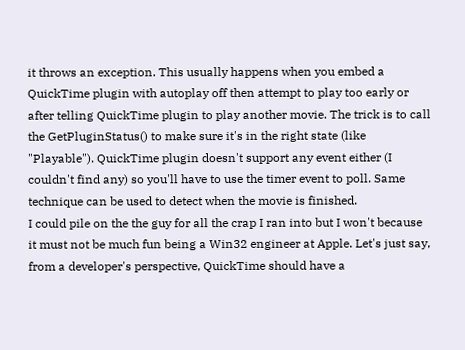it throws an exception. This usually happens when you embed a QuickTime plugin with autoplay off then attempt to play too early or after telling QuickTime plugin to play another movie. The trick is to call the GetPluginStatus() to make sure it's in the right state (like "Playable"). QuickTime plugin doesn't support any event either (I couldn't find any) so you'll have to use the timer event to poll. Same technique can be used to detect when the movie is finished.
I could pile on the the guy for all the crap I ran into but I won't because it must not be much fun being a Win32 engineer at Apple. Let's just say, from a developer's perspective, QuickTime should have a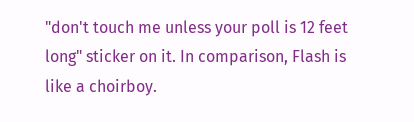"don't touch me unless your poll is 12 feet long" sticker on it. In comparison, Flash is like a choirboy.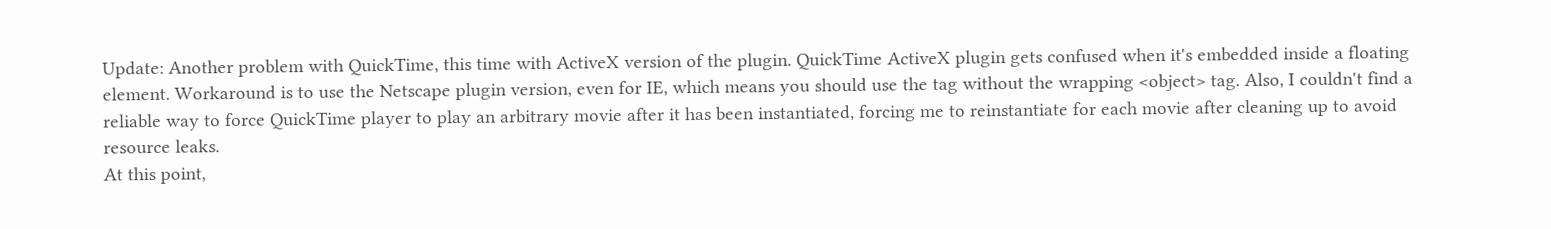Update: Another problem with QuickTime, this time with ActiveX version of the plugin. QuickTime ActiveX plugin gets confused when it's embedded inside a floating element. Workaround is to use the Netscape plugin version, even for IE, which means you should use the tag without the wrapping <object> tag. Also, I couldn't find a reliable way to force QuickTime player to play an arbitrary movie after it has been instantiated, forcing me to reinstantiate for each movie after cleaning up to avoid resource leaks.
At this point,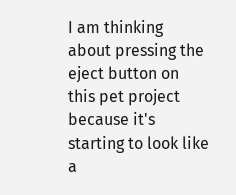I am thinking about pressing the eject button on this pet project because it's starting to look like a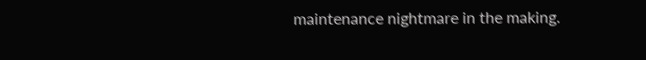maintenance nightmare in the making.